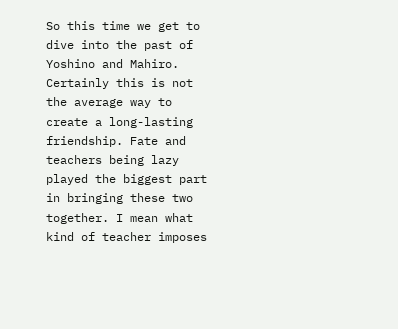So this time we get to dive into the past of Yoshino and Mahiro. Certainly this is not the average way to create a long-lasting friendship. Fate and teachers being lazy played the biggest part in bringing these two together. I mean what kind of teacher imposes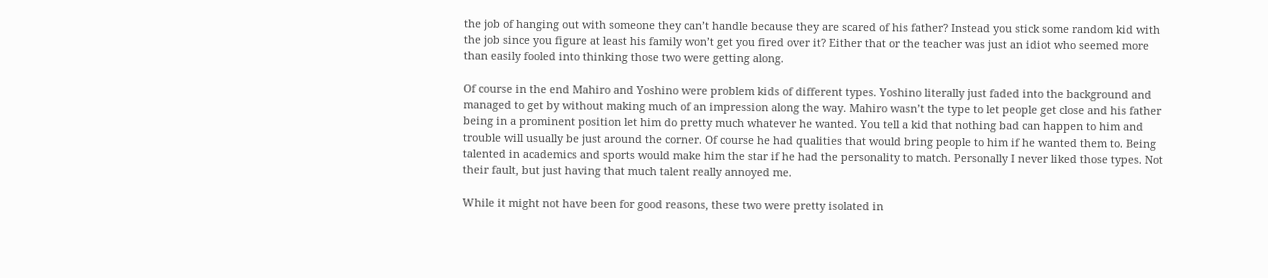the job of hanging out with someone they can’t handle because they are scared of his father? Instead you stick some random kid with the job since you figure at least his family won’t get you fired over it? Either that or the teacher was just an idiot who seemed more than easily fooled into thinking those two were getting along.

Of course in the end Mahiro and Yoshino were problem kids of different types. Yoshino literally just faded into the background and managed to get by without making much of an impression along the way. Mahiro wasn’t the type to let people get close and his father being in a prominent position let him do pretty much whatever he wanted. You tell a kid that nothing bad can happen to him and trouble will usually be just around the corner. Of course he had qualities that would bring people to him if he wanted them to. Being talented in academics and sports would make him the star if he had the personality to match. Personally I never liked those types. Not their fault, but just having that much talent really annoyed me.

While it might not have been for good reasons, these two were pretty isolated in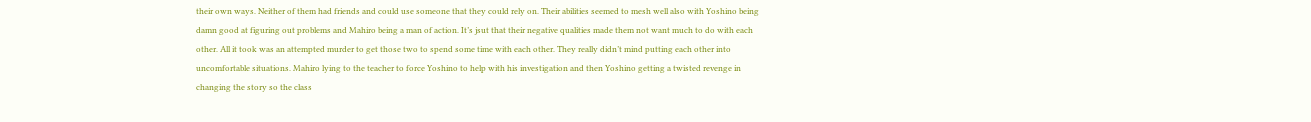their own ways. Neither of them had friends and could use someone that they could rely on. Their abilities seemed to mesh well also with Yoshino being damn good at figuring out problems and Mahiro being a man of action. It’s jsut that their negative qualities made them not want much to do with each other. All it took was an attempted murder to get those two to spend some time with each other. They really didn’t mind putting each other into uncomfortable situations. Mahiro lying to the teacher to force Yoshino to help with his investigation and then Yoshino getting a twisted revenge in changing the story so the class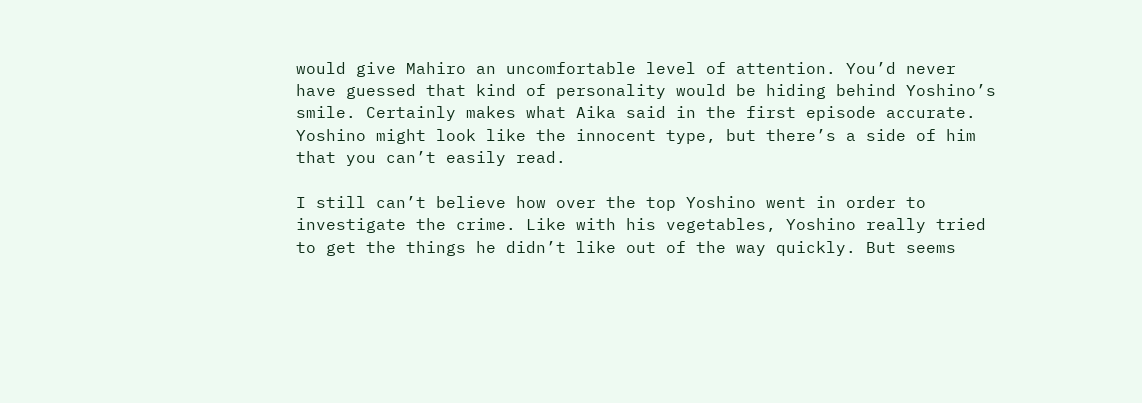would give Mahiro an uncomfortable level of attention. You’d never have guessed that kind of personality would be hiding behind Yoshino’s smile. Certainly makes what Aika said in the first episode accurate. Yoshino might look like the innocent type, but there’s a side of him that you can’t easily read.

I still can’t believe how over the top Yoshino went in order to investigate the crime. Like with his vegetables, Yoshino really tried to get the things he didn’t like out of the way quickly. But seems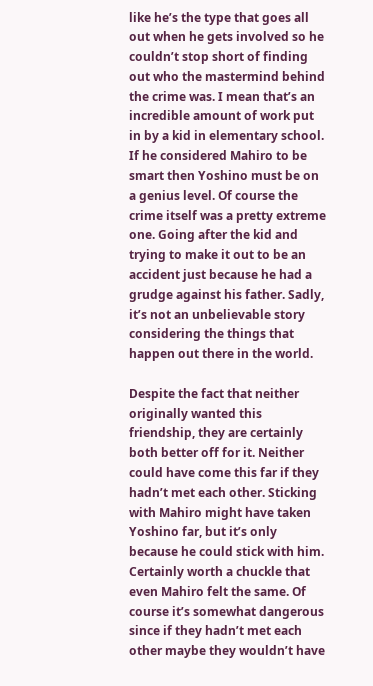like he’s the type that goes all out when he gets involved so he couldn’t stop short of finding out who the mastermind behind the crime was. I mean that’s an incredible amount of work put in by a kid in elementary school. If he considered Mahiro to be smart then Yoshino must be on a genius level. Of course the crime itself was a pretty extreme one. Going after the kid and trying to make it out to be an accident just because he had a grudge against his father. Sadly, it’s not an unbelievable story considering the things that happen out there in the world.

Despite the fact that neither originally wanted this friendship, they are certainly both better off for it. Neither could have come this far if they hadn’t met each other. Sticking with Mahiro might have taken Yoshino far, but it’s only because he could stick with him. Certainly worth a chuckle that even Mahiro felt the same. Of course it’s somewhat dangerous since if they hadn’t met each other maybe they wouldn’t have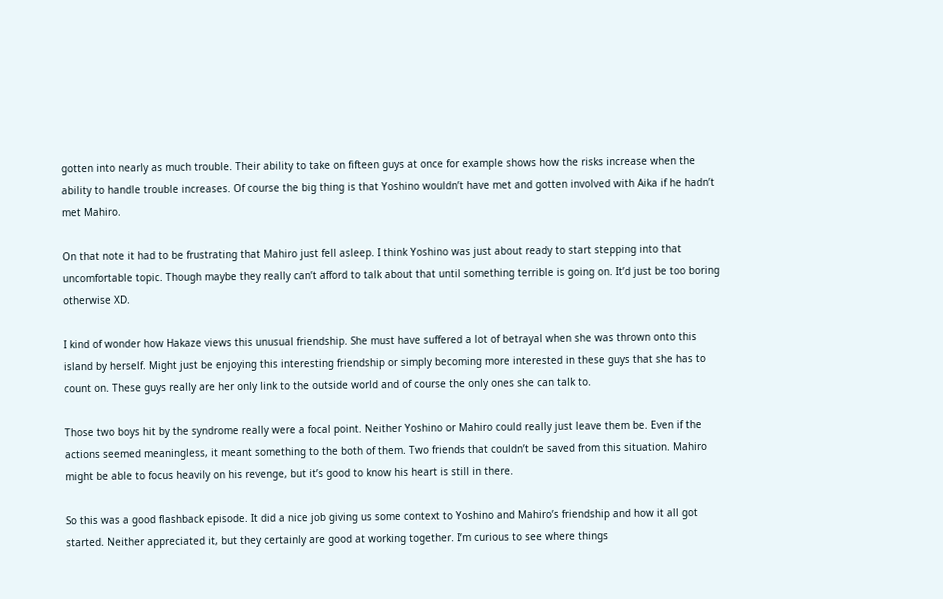gotten into nearly as much trouble. Their ability to take on fifteen guys at once for example shows how the risks increase when the ability to handle trouble increases. Of course the big thing is that Yoshino wouldn’t have met and gotten involved with Aika if he hadn’t met Mahiro.

On that note it had to be frustrating that Mahiro just fell asleep. I think Yoshino was just about ready to start stepping into that uncomfortable topic. Though maybe they really can’t afford to talk about that until something terrible is going on. It’d just be too boring otherwise XD.

I kind of wonder how Hakaze views this unusual friendship. She must have suffered a lot of betrayal when she was thrown onto this island by herself. Might just be enjoying this interesting friendship or simply becoming more interested in these guys that she has to count on. These guys really are her only link to the outside world and of course the only ones she can talk to.

Those two boys hit by the syndrome really were a focal point. Neither Yoshino or Mahiro could really just leave them be. Even if the actions seemed meaningless, it meant something to the both of them. Two friends that couldn’t be saved from this situation. Mahiro might be able to focus heavily on his revenge, but it’s good to know his heart is still in there.

So this was a good flashback episode. It did a nice job giving us some context to Yoshino and Mahiro’s friendship and how it all got started. Neither appreciated it, but they certainly are good at working together. I’m curious to see where things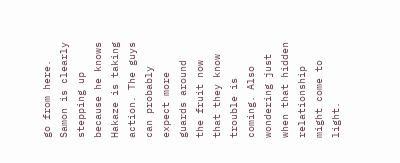go from here. Samon is clearly stepping up because he knows Hakaze is taking action. The guys can probably expect more guards around the fruit now that they know trouble is coming. Also wondering just when that hidden relationship might come to light.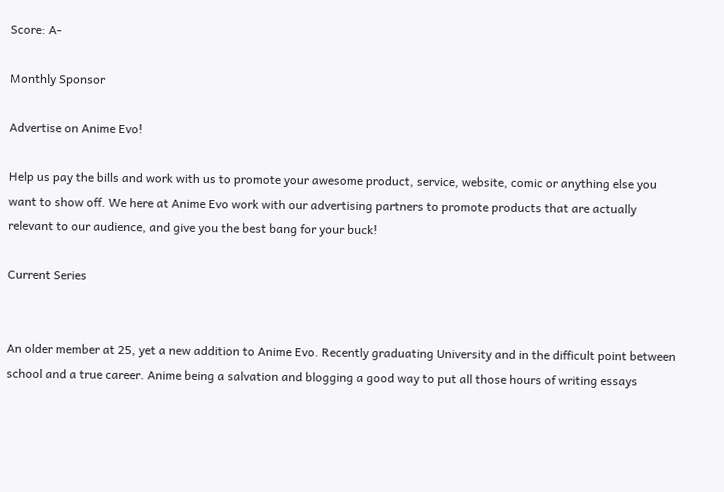Score: A-

Monthly Sponsor

Advertise on Anime Evo!

Help us pay the bills and work with us to promote your awesome product, service, website, comic or anything else you want to show off. We here at Anime Evo work with our advertising partners to promote products that are actually relevant to our audience, and give you the best bang for your buck!

Current Series


An older member at 25, yet a new addition to Anime Evo. Recently graduating University and in the difficult point between school and a true career. Anime being a salvation and blogging a good way to put all those hours of writing essays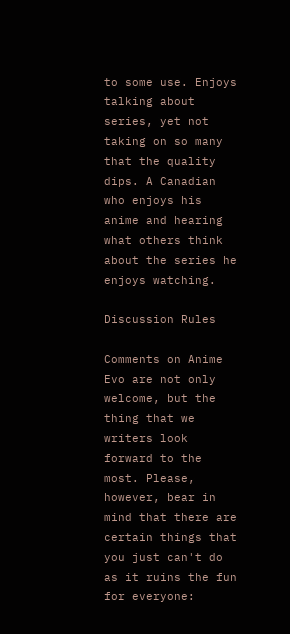to some use. Enjoys talking about series, yet not taking on so many that the quality dips. A Canadian who enjoys his anime and hearing what others think about the series he enjoys watching.

Discussion Rules

Comments on Anime Evo are not only welcome, but the thing that we writers look forward to the most. Please, however, bear in mind that there are certain things that you just can't do as it ruins the fun for everyone: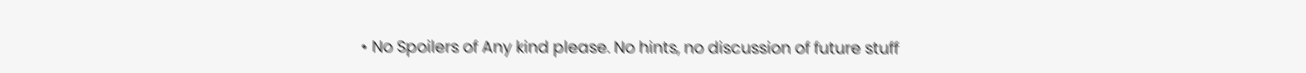• No Spoilers of Any kind please. No hints, no discussion of future stuff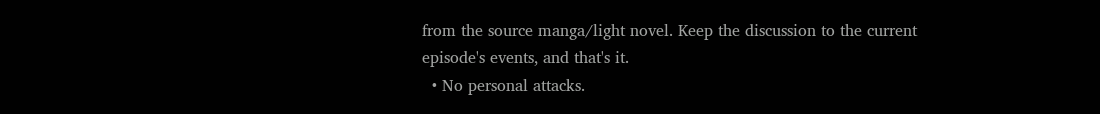from the source manga/light novel. Keep the discussion to the current episode's events, and that's it.
  • No personal attacks.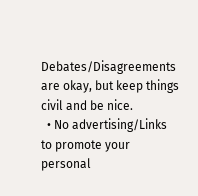Debates/Disagreements are okay, but keep things civil and be nice.
  • No advertising/Links to promote your personal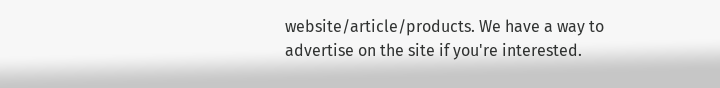website/article/products. We have a way to advertise on the site if you're interested.